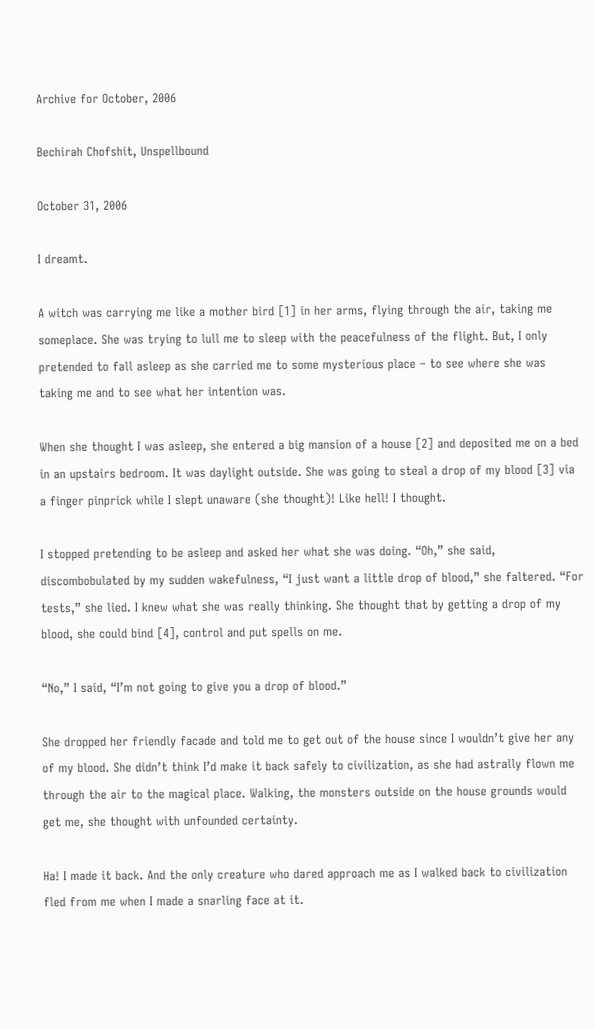Archive for October, 2006

Bechirah Chofshit, Unspellbound

October 31, 2006

I dreamt.

A witch was carrying me like a mother bird [1] in her arms, flying through the air, taking me someplace. She was trying to lull me to sleep with the peacefulness of the flight. But, I only pretended to fall asleep as she carried me to some mysterious place – to see where she was taking me and to see what her intention was.

When she thought I was asleep, she entered a big mansion of a house [2] and deposited me on a bed in an upstairs bedroom. It was daylight outside. She was going to steal a drop of my blood [3] via a finger pinprick while I slept unaware (she thought)! Like hell! I thought.

I stopped pretending to be asleep and asked her what she was doing. “Oh,” she said, discombobulated by my sudden wakefulness, “I just want a little drop of blood,” she faltered. “For tests,” she lied. I knew what she was really thinking. She thought that by getting a drop of my blood, she could bind [4], control and put spells on me.

“No,” I said, “I’m not going to give you a drop of blood.”

She dropped her friendly facade and told me to get out of the house since I wouldn’t give her any of my blood. She didn’t think I’d make it back safely to civilization, as she had astrally flown me through the air to the magical place. Walking, the monsters outside on the house grounds would get me, she thought with unfounded certainty.

Ha! I made it back. And the only creature who dared approach me as I walked back to civilization fled from me when I made a snarling face at it.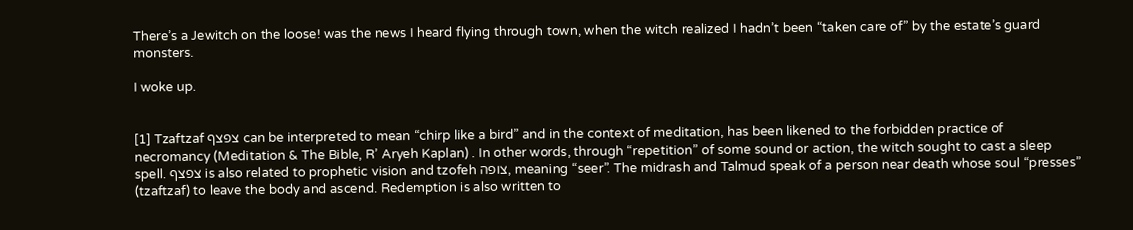There’s a Jewitch on the loose! was the news I heard flying through town, when the witch realized I hadn’t been “taken care of” by the estate’s guard monsters.

I woke up.


[1] Tzaftzaf צפצף can be interpreted to mean “chirp like a bird” and in the context of meditation, has been likened to the forbidden practice of necromancy (Meditation & The Bible, R’ Aryeh Kaplan) . In other words, through “repetition” of some sound or action, the witch sought to cast a sleep spell. צפצף is also related to prophetic vision and tzofeh צופה, meaning “seer”. The midrash and Talmud speak of a person near death whose soul “presses” (tzaftzaf) to leave the body and ascend. Redemption is also written to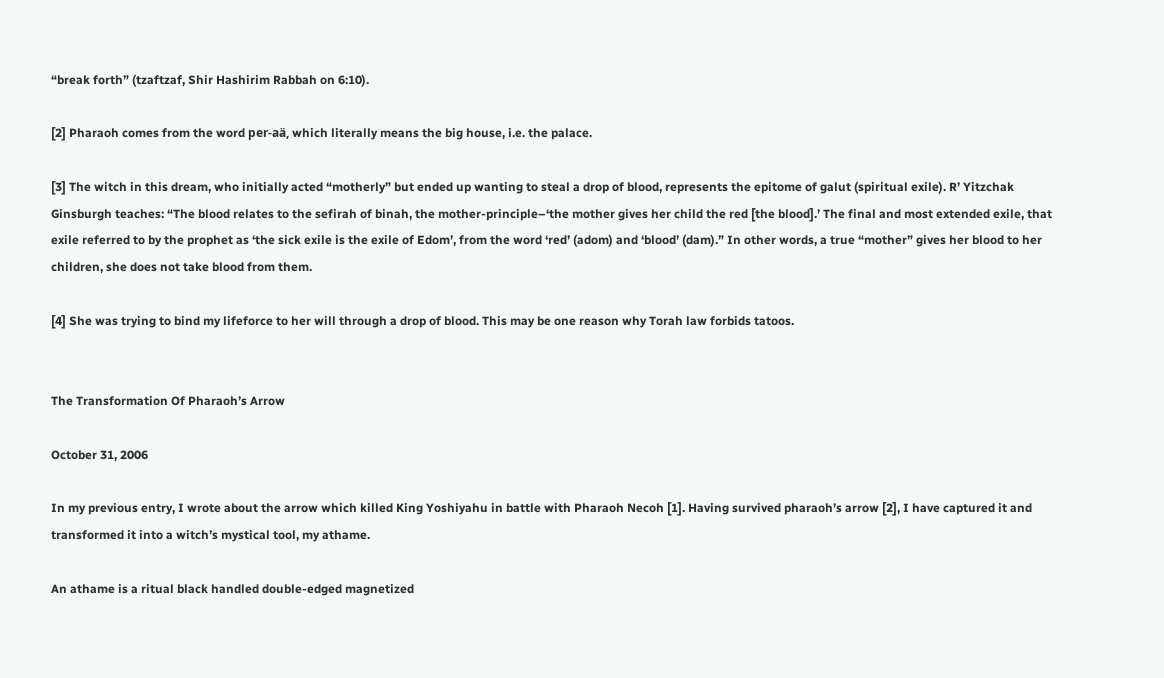“break forth” (tzaftzaf, Shir Hashirim Rabbah on 6:10).

[2] Pharaoh comes from the word per-aä, which literally means the big house, i.e. the palace.

[3] The witch in this dream, who initially acted “motherly” but ended up wanting to steal a drop of blood, represents the epitome of galut (spiritual exile). R’ Yitzchak Ginsburgh teaches: “The blood relates to the sefirah of binah, the mother-principle–‘the mother gives her child the red [the blood].’ The final and most extended exile, that exile referred to by the prophet as ‘the sick exile is the exile of Edom’, from the word ‘red’ (adom) and ‘blood’ (dam).” In other words, a true “mother” gives her blood to her children, she does not take blood from them.

[4] She was trying to bind my lifeforce to her will through a drop of blood. This may be one reason why Torah law forbids tatoos.


The Transformation Of Pharaoh’s Arrow

October 31, 2006

In my previous entry, I wrote about the arrow which killed King Yoshiyahu in battle with Pharaoh Necoh [1]. Having survived pharaoh’s arrow [2], I have captured it and transformed it into a witch’s mystical tool, my athame.

An athame is a ritual black handled double-edged magnetized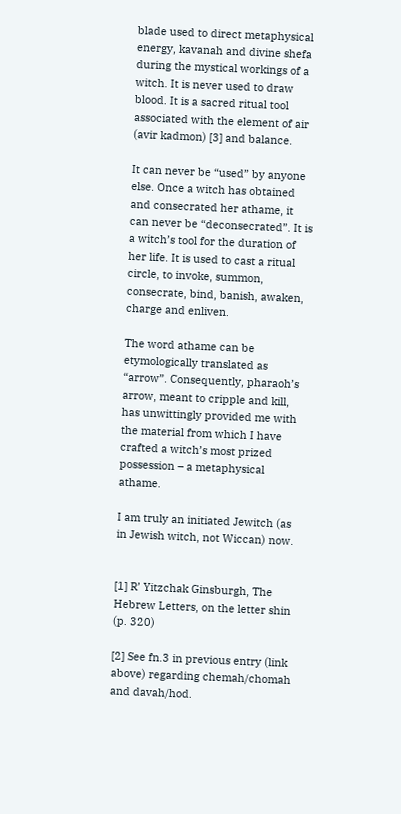blade used to direct metaphysical energy, kavanah and divine shefa during the mystical workings of a witch. It is never used to draw blood. It is a sacred ritual tool associated with the element of air (avir kadmon) [3] and balance.

It can never be “used” by anyone else. Once a witch has obtained and consecrated her athame, it can never be “deconsecrated”. It is a witch’s tool for the duration of her life. It is used to cast a ritual circle, to invoke, summon, consecrate, bind, banish, awaken, charge and enliven.

The word athame can be etymologically translated as “arrow”. Consequently, pharaoh’s arrow, meant to cripple and kill, has unwittingly provided me with the material from which I have crafted a witch’s most prized possession – a metaphysical athame.

I am truly an initiated Jewitch (as in Jewish witch, not Wiccan) now.


[1] R’ Yitzchak Ginsburgh, The Hebrew Letters, on the letter shin (p. 320)

[2] See fn.3 in previous entry (link above) regarding chemah/chomah and davah/hod.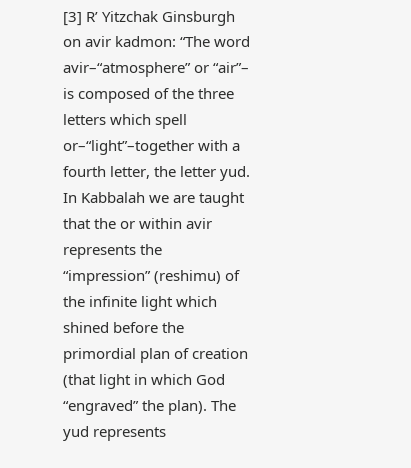[3] R’ Yitzchak Ginsburgh on avir kadmon: “The word avir–“atmosphere” or “air”– is composed of the three letters which spell or–“light”–together with a fourth letter, the letter yud. In Kabbalah we are taught that the or within avir represents the “impression” (reshimu) of the infinite light which shined before the primordial plan of creation (that light in which God “engraved” the plan). The yud represents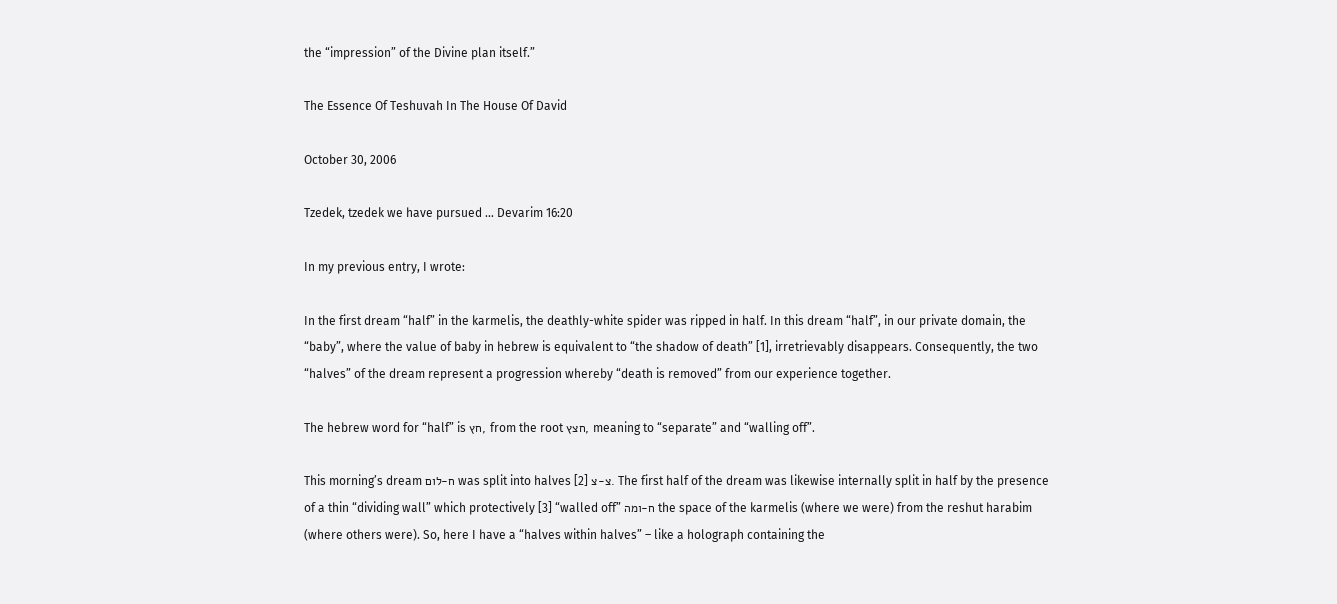the “impression” of the Divine plan itself.”

The Essence Of Teshuvah In The House Of David

October 30, 2006

Tzedek, tzedek we have pursued … Devarim 16:20

In my previous entry, I wrote:

In the first dream “half” in the karmelis, the deathly-white spider was ripped in half. In this dream “half”, in our private domain, the “baby”, where the value of baby in hebrew is equivalent to “the shadow of death” [1], irretrievably disappears. Consequently, the two “halves” of the dream represent a progression whereby “death is removed” from our experience together.

The hebrew word for “half” is חץ, from the root חצץ, meaning to “separate” and “walling off”.

This morning’s dream ח-לום was split into halves [2] צ-צ. The first half of the dream was likewise internally split in half by the presence of a thin “dividing wall” which protectively [3] “walled off” ח-ומה the space of the karmelis (where we were) from the reshut harabim (where others were). So, here I have a “halves within halves” – like a holograph containing the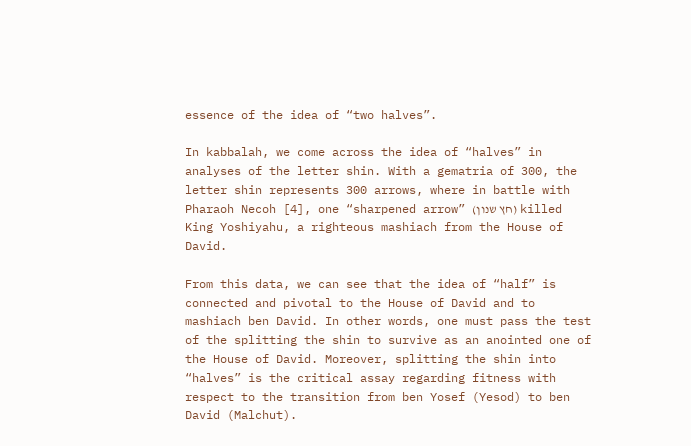essence of the idea of “two halves”.

In kabbalah, we come across the idea of “halves” in analyses of the letter shin. With a gematria of 300, the letter shin represents 300 arrows, where in battle with Pharaoh Necoh [4], one “sharpened arrow” (חץ שנון) killed King Yoshiyahu, a righteous mashiach from the House of David.

From this data, we can see that the idea of “half” is connected and pivotal to the House of David and to mashiach ben David. In other words, one must pass the test of the splitting the shin to survive as an anointed one of the House of David. Moreover, splitting the shin into “halves” is the critical assay regarding fitness with respect to the transition from ben Yosef (Yesod) to ben David (Malchut).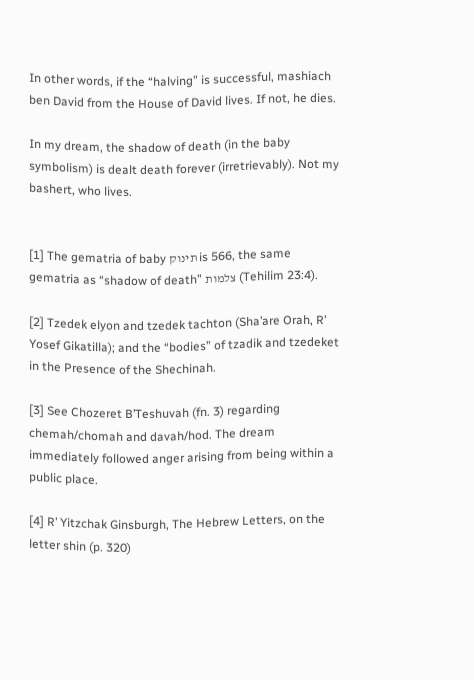In other words, if the “halving” is successful, mashiach ben David from the House of David lives. If not, he dies.

In my dream, the shadow of death (in the baby symbolism) is dealt death forever (irretrievably). Not my bashert, who lives.


[1] The gematria of baby תינוק is 566, the same gematria as “shadow of death” צלמות (Tehilim 23:4).

[2] Tzedek elyon and tzedek tachton (Sha’are Orah, R’ Yosef Gikatilla); and the “bodies” of tzadik and tzedeket in the Presence of the Shechinah.

[3] See Chozeret B’Teshuvah (fn. 3) regarding chemah/chomah and davah/hod. The dream immediately followed anger arising from being within a public place.

[4] R’ Yitzchak Ginsburgh, The Hebrew Letters, on the letter shin (p. 320)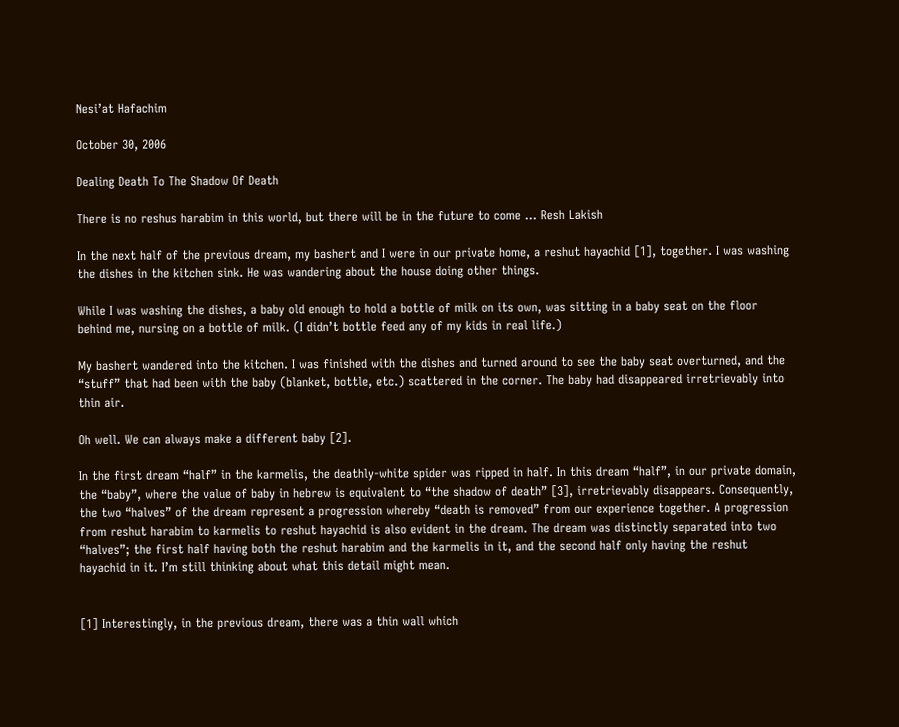Nesi’at Hafachim

October 30, 2006

Dealing Death To The Shadow Of Death

There is no reshus harabim in this world, but there will be in the future to come … Resh Lakish

In the next half of the previous dream, my bashert and I were in our private home, a reshut hayachid [1], together. I was washing the dishes in the kitchen sink. He was wandering about the house doing other things.

While I was washing the dishes, a baby old enough to hold a bottle of milk on its own, was sitting in a baby seat on the floor behind me, nursing on a bottle of milk. (I didn’t bottle feed any of my kids in real life.)

My bashert wandered into the kitchen. I was finished with the dishes and turned around to see the baby seat overturned, and the “stuff” that had been with the baby (blanket, bottle, etc.) scattered in the corner. The baby had disappeared irretrievably into thin air.

Oh well. We can always make a different baby [2].

In the first dream “half” in the karmelis, the deathly-white spider was ripped in half. In this dream “half”, in our private domain, the “baby”, where the value of baby in hebrew is equivalent to “the shadow of death” [3], irretrievably disappears. Consequently, the two “halves” of the dream represent a progression whereby “death is removed” from our experience together. A progression from reshut harabim to karmelis to reshut hayachid is also evident in the dream. The dream was distinctly separated into two “halves”; the first half having both the reshut harabim and the karmelis in it, and the second half only having the reshut hayachid in it. I’m still thinking about what this detail might mean.


[1] Interestingly, in the previous dream, there was a thin wall which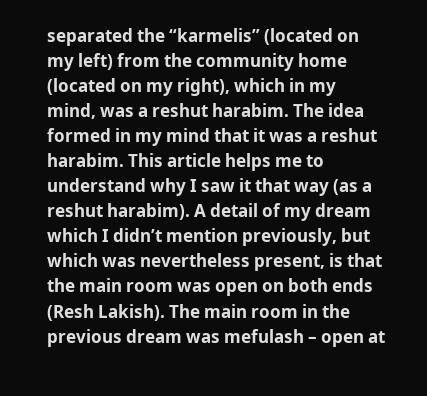separated the “karmelis” (located on my left) from the community home (located on my right), which in my mind, was a reshut harabim. The idea formed in my mind that it was a reshut harabim. This article helps me to understand why I saw it that way (as a reshut harabim). A detail of my dream which I didn’t mention previously, but which was nevertheless present, is that the main room was open on both ends (Resh Lakish). The main room in the previous dream was mefulash – open at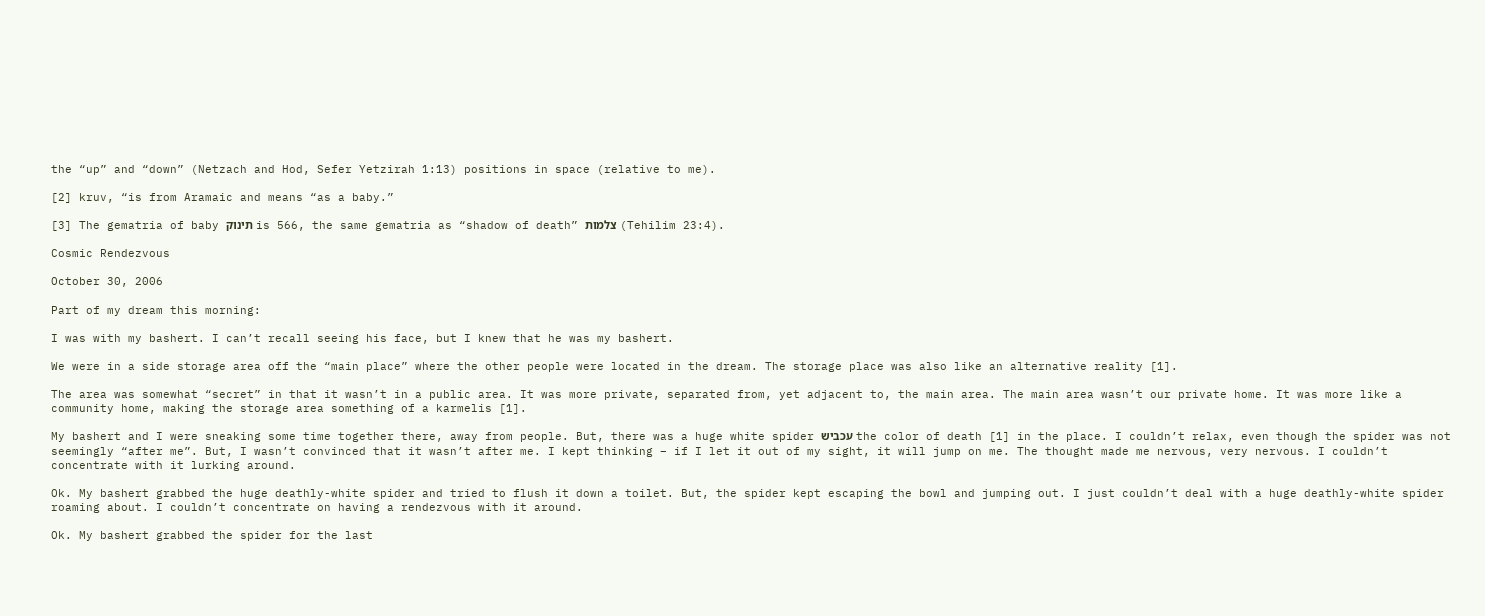the “up” and “down” (Netzach and Hod, Sefer Yetzirah 1:13) positions in space (relative to me).

[2] kruv, “is from Aramaic and means “as a baby.”

[3] The gematria of baby תינוק is 566, the same gematria as “shadow of death” צלמות (Tehilim 23:4).

Cosmic Rendezvous

October 30, 2006

Part of my dream this morning:

I was with my bashert. I can’t recall seeing his face, but I knew that he was my bashert.

We were in a side storage area off the “main place” where the other people were located in the dream. The storage place was also like an alternative reality [1].

The area was somewhat “secret” in that it wasn’t in a public area. It was more private, separated from, yet adjacent to, the main area. The main area wasn’t our private home. It was more like a community home, making the storage area something of a karmelis [1].

My bashert and I were sneaking some time together there, away from people. But, there was a huge white spider עכביש the color of death [1] in the place. I couldn’t relax, even though the spider was not seemingly “after me”. But, I wasn’t convinced that it wasn’t after me. I kept thinking – if I let it out of my sight, it will jump on me. The thought made me nervous, very nervous. I couldn’t concentrate with it lurking around.

Ok. My bashert grabbed the huge deathly-white spider and tried to flush it down a toilet. But, the spider kept escaping the bowl and jumping out. I just couldn’t deal with a huge deathly-white spider roaming about. I couldn’t concentrate on having a rendezvous with it around.

Ok. My bashert grabbed the spider for the last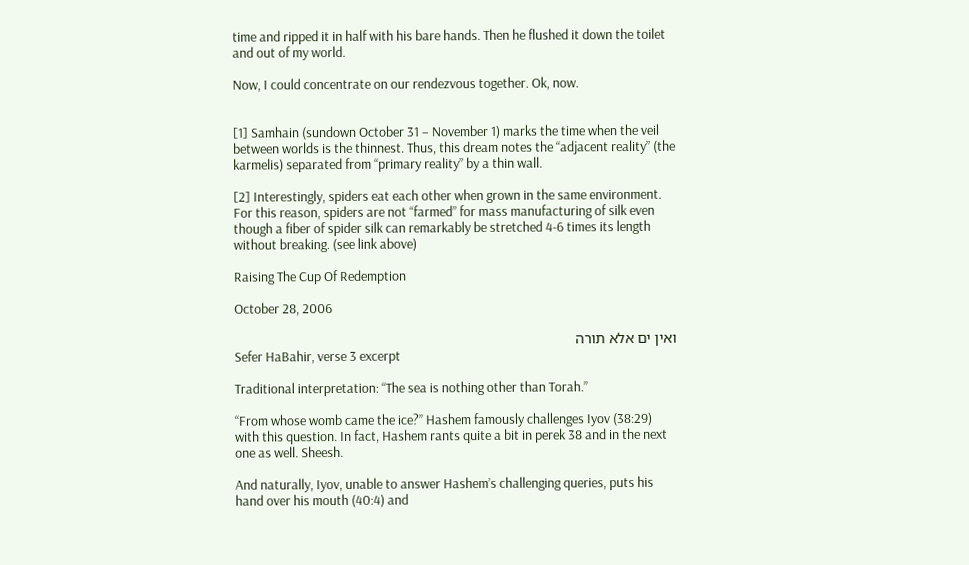time and ripped it in half with his bare hands. Then he flushed it down the toilet and out of my world.

Now, I could concentrate on our rendezvous together. Ok, now.


[1] Samhain (sundown October 31 – November 1) marks the time when the veil between worlds is the thinnest. Thus, this dream notes the “adjacent reality” (the karmelis) separated from “primary reality” by a thin wall.

[2] Interestingly, spiders eat each other when grown in the same environment. For this reason, spiders are not “farmed” for mass manufacturing of silk even though a fiber of spider silk can remarkably be stretched 4-6 times its length without breaking. (see link above)

Raising The Cup Of Redemption

October 28, 2006

ואין ים אלא תורה
Sefer HaBahir, verse 3 excerpt

Traditional interpretation: “The sea is nothing other than Torah.”

“From whose womb came the ice?” Hashem famously challenges Iyov (38:29) with this question. In fact, Hashem rants quite a bit in perek 38 and in the next one as well. Sheesh.

And naturally, Iyov, unable to answer Hashem’s challenging queries, puts his hand over his mouth (40:4) and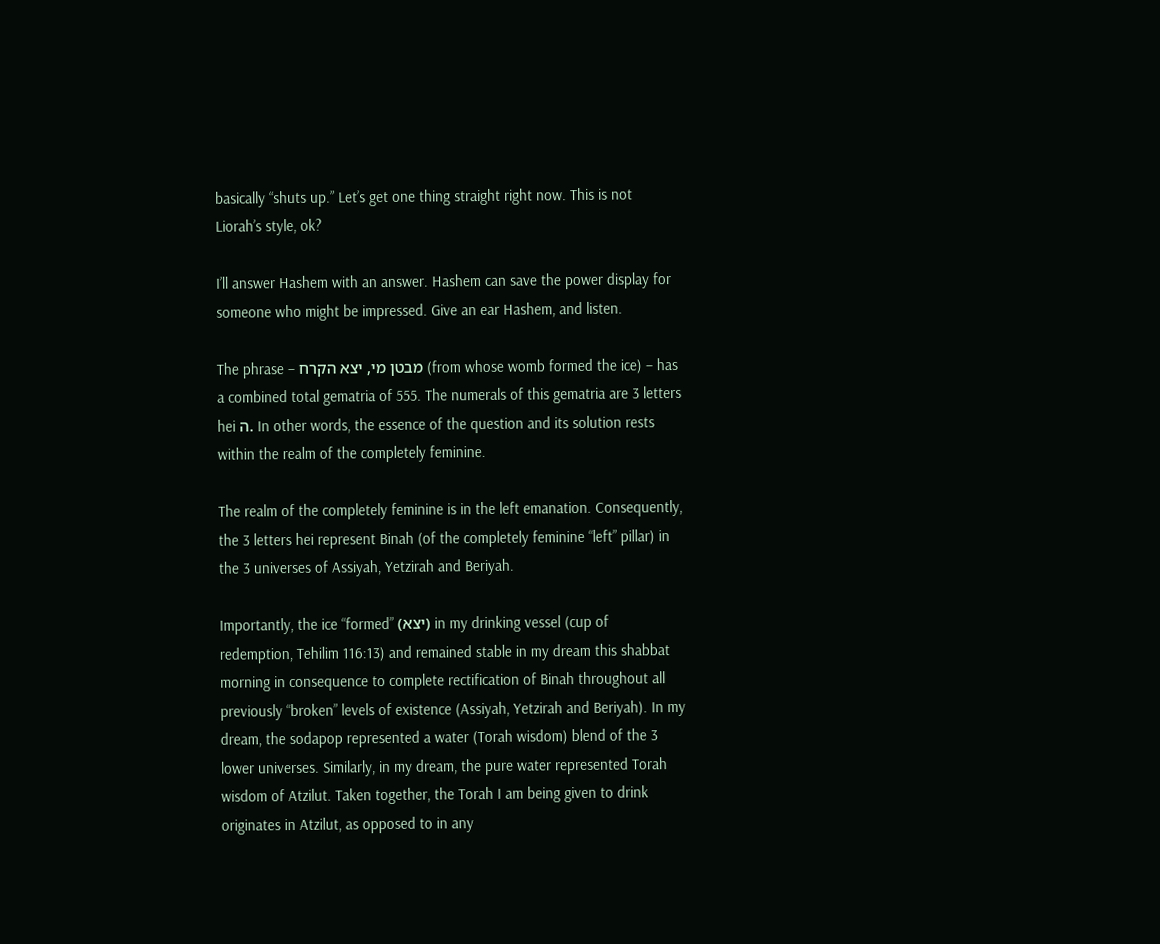basically “shuts up.” Let’s get one thing straight right now. This is not Liorah’s style, ok?

I’ll answer Hashem with an answer. Hashem can save the power display for someone who might be impressed. Give an ear Hashem, and listen.

The phrase – מבטן מי, יצא הקרח (from whose womb formed the ice) – has a combined total gematria of 555. The numerals of this gematria are 3 letters hei ה. In other words, the essence of the question and its solution rests within the realm of the completely feminine.

The realm of the completely feminine is in the left emanation. Consequently, the 3 letters hei represent Binah (of the completely feminine “left” pillar) in the 3 universes of Assiyah, Yetzirah and Beriyah.

Importantly, the ice “formed” (יצא) in my drinking vessel (cup of redemption, Tehilim 116:13) and remained stable in my dream this shabbat morning in consequence to complete rectification of Binah throughout all previously “broken” levels of existence (Assiyah, Yetzirah and Beriyah). In my dream, the sodapop represented a water (Torah wisdom) blend of the 3 lower universes. Similarly, in my dream, the pure water represented Torah wisdom of Atzilut. Taken together, the Torah I am being given to drink originates in Atzilut, as opposed to in any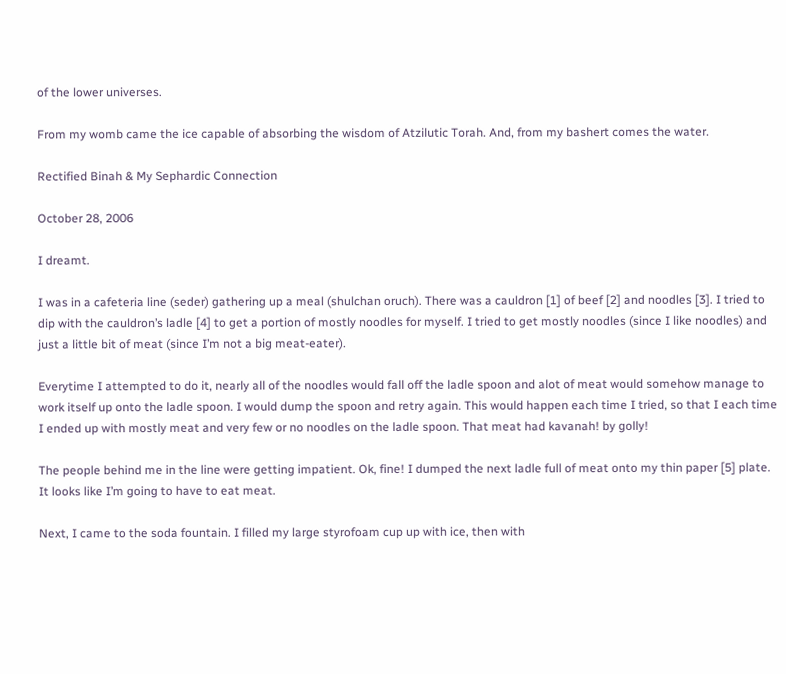of the lower universes.

From my womb came the ice capable of absorbing the wisdom of Atzilutic Torah. And, from my bashert comes the water.

Rectified Binah & My Sephardic Connection

October 28, 2006

I dreamt.

I was in a cafeteria line (seder) gathering up a meal (shulchan oruch). There was a cauldron [1] of beef [2] and noodles [3]. I tried to dip with the cauldron’s ladle [4] to get a portion of mostly noodles for myself. I tried to get mostly noodles (since I like noodles) and just a little bit of meat (since I’m not a big meat-eater).

Everytime I attempted to do it, nearly all of the noodles would fall off the ladle spoon and alot of meat would somehow manage to work itself up onto the ladle spoon. I would dump the spoon and retry again. This would happen each time I tried, so that I each time I ended up with mostly meat and very few or no noodles on the ladle spoon. That meat had kavanah! by golly!

The people behind me in the line were getting impatient. Ok, fine! I dumped the next ladle full of meat onto my thin paper [5] plate. It looks like I’m going to have to eat meat.

Next, I came to the soda fountain. I filled my large styrofoam cup up with ice, then with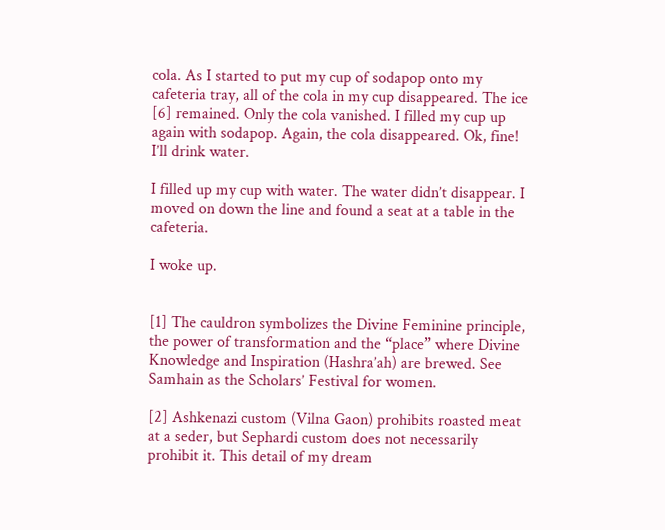cola. As I started to put my cup of sodapop onto my cafeteria tray, all of the cola in my cup disappeared. The ice [6] remained. Only the cola vanished. I filled my cup up again with sodapop. Again, the cola disappeared. Ok, fine! I’ll drink water.

I filled up my cup with water. The water didn’t disappear. I moved on down the line and found a seat at a table in the cafeteria.

I woke up.


[1] The cauldron symbolizes the Divine Feminine principle, the power of transformation and the “place” where Divine Knowledge and Inspiration (Hashra’ah) are brewed. See Samhain as the Scholars’ Festival for women.

[2] Ashkenazi custom (Vilna Gaon) prohibits roasted meat at a seder, but Sephardi custom does not necessarily prohibit it. This detail of my dream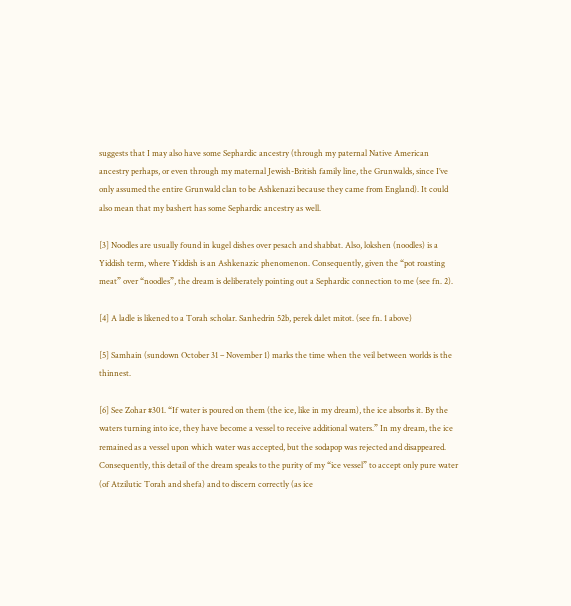suggests that I may also have some Sephardic ancestry (through my paternal Native American ancestry perhaps, or even through my maternal Jewish-British family line, the Grunwalds, since I’ve only assumed the entire Grunwald clan to be Ashkenazi because they came from England). It could also mean that my bashert has some Sephardic ancestry as well.

[3] Noodles are usually found in kugel dishes over pesach and shabbat. Also, lokshen (noodles) is a Yiddish term, where Yiddish is an Ashkenazic phenomenon. Consequently, given the “pot roasting meat” over “noodles”, the dream is deliberately pointing out a Sephardic connection to me (see fn. 2).

[4] A ladle is likened to a Torah scholar. Sanhedrin 52b, perek dalet mitot. (see fn. 1 above)

[5] Samhain (sundown October 31 – November 1) marks the time when the veil between worlds is the thinnest.

[6] See Zohar #301. “If water is poured on them (the ice, like in my dream), the ice absorbs it. By the waters turning into ice, they have become a vessel to receive additional waters.” In my dream, the ice remained as a vessel upon which water was accepted, but the sodapop was rejected and disappeared. Consequently, this detail of the dream speaks to the purity of my “ice vessel” to accept only pure water (of Atzilutic Torah and shefa) and to discern correctly (as ice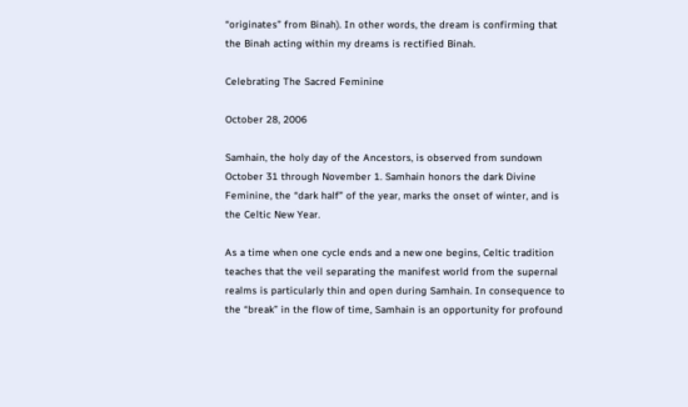“originates” from Binah). In other words, the dream is confirming that the Binah acting within my dreams is rectified Binah.

Celebrating The Sacred Feminine

October 28, 2006

Samhain, the holy day of the Ancestors, is observed from sundown October 31 through November 1. Samhain honors the dark Divine Feminine, the “dark half” of the year, marks the onset of winter, and is the Celtic New Year.

As a time when one cycle ends and a new one begins, Celtic tradition teaches that the veil separating the manifest world from the supernal realms is particularly thin and open during Samhain. In consequence to the “break” in the flow of time, Samhain is an opportunity for profound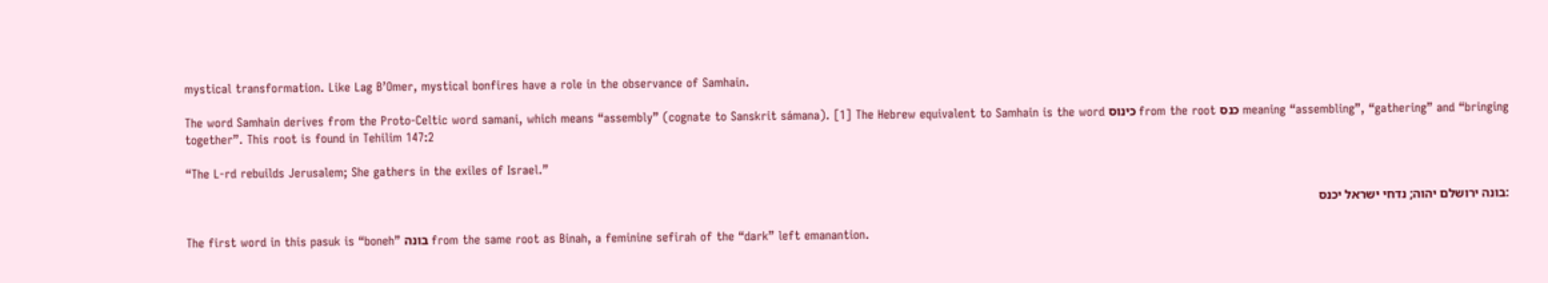mystical transformation. Like Lag B’Omer, mystical bonfires have a role in the observance of Samhain.

The word Samhain derives from the Proto-Celtic word samani, which means “assembly” (cognate to Sanskrit sámana). [1] The Hebrew equivalent to Samhain is the word כינוס from the root כנס meaning “assembling”, “gathering” and “bringing together”. This root is found in Tehilim 147:2

“The L-rd rebuilds Jerusalem; She gathers in the exiles of Israel.”

:בונה ירושלם יהוה; נדחי ישראל יכנס

The first word in this pasuk is “boneh” בונה from the same root as Binah, a feminine sefirah of the “dark” left emanantion.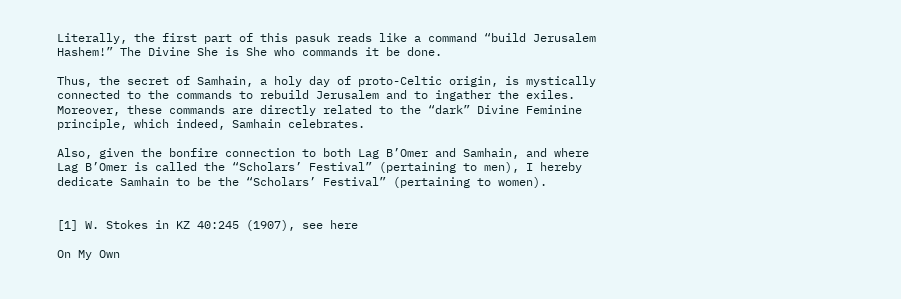Literally, the first part of this pasuk reads like a command “build Jerusalem Hashem!” The Divine She is She who commands it be done.

Thus, the secret of Samhain, a holy day of proto-Celtic origin, is mystically connected to the commands to rebuild Jerusalem and to ingather the exiles. Moreover, these commands are directly related to the “dark” Divine Feminine principle, which indeed, Samhain celebrates.

Also, given the bonfire connection to both Lag B’Omer and Samhain, and where Lag B’Omer is called the “Scholars’ Festival” (pertaining to men), I hereby dedicate Samhain to be the “Scholars’ Festival” (pertaining to women).


[1] W. Stokes in KZ 40:245 (1907), see here

On My Own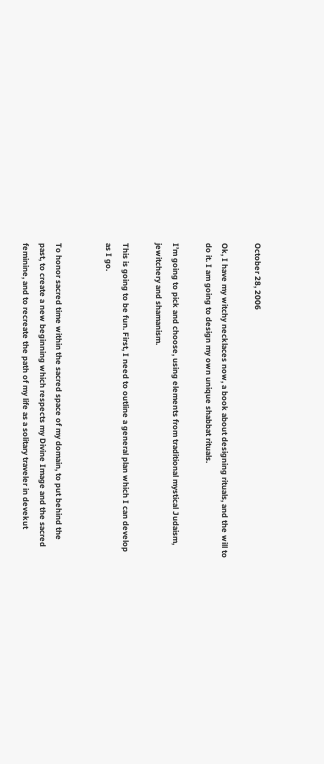October 28, 2006

Ok, I have my witchy necklaces now, a book about designing rituals, and the will to do it. I am going to design my own unique shabbat rituals.

I’m going to pick and choose, using elements from traditional mystical Judaism, jewitchery and shamanism.

This is going to be fun. First, I need to outline a general plan which I can develop as I go.


To honor sacred time within the sacred space of my domain, to put behind the past, to create a new beginning which respects my Divine Image and the sacred feminine, and to recreate the path of my life as a solitary traveler in devekut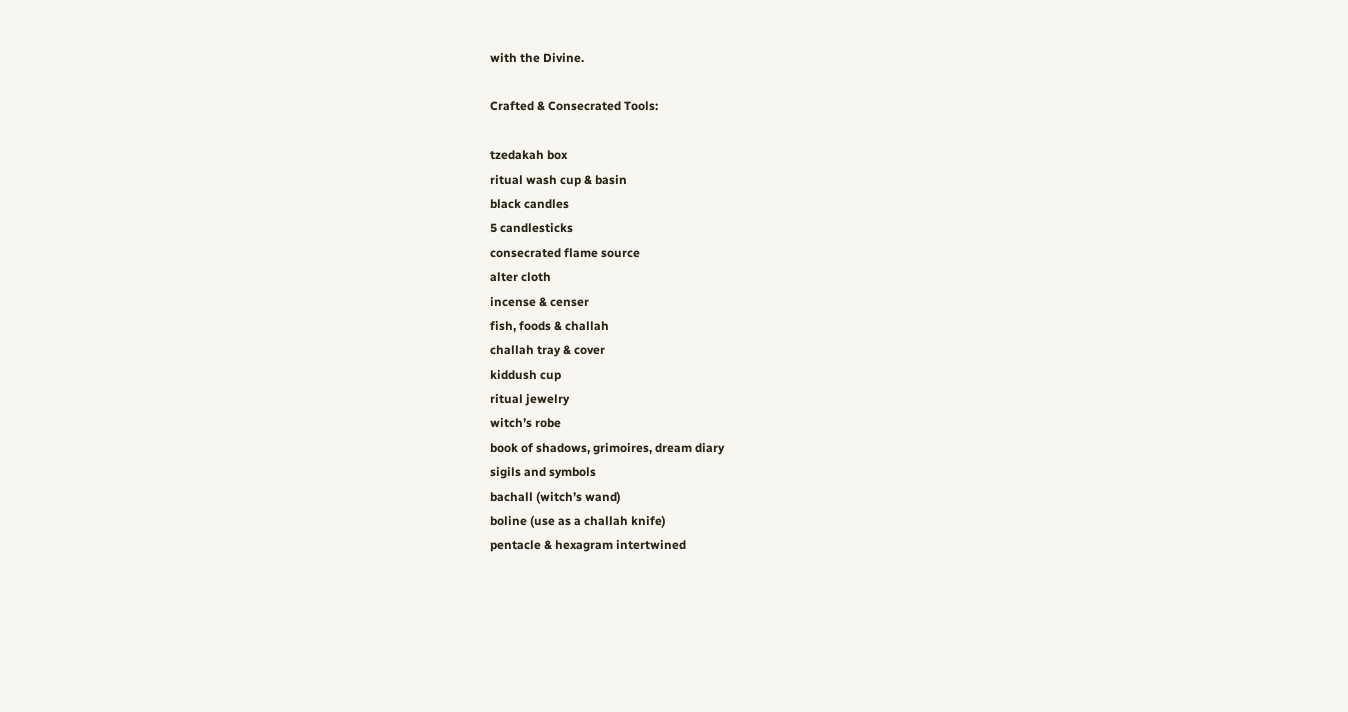with the Divine.

Crafted & Consecrated Tools:

tzedakah box
ritual wash cup & basin
black candles
5 candlesticks
consecrated flame source
alter cloth
incense & censer
fish, foods & challah
challah tray & cover
kiddush cup
ritual jewelry
witch’s robe
book of shadows, grimoires, dream diary
sigils and symbols
bachall (witch’s wand)
boline (use as a challah knife)
pentacle & hexagram intertwined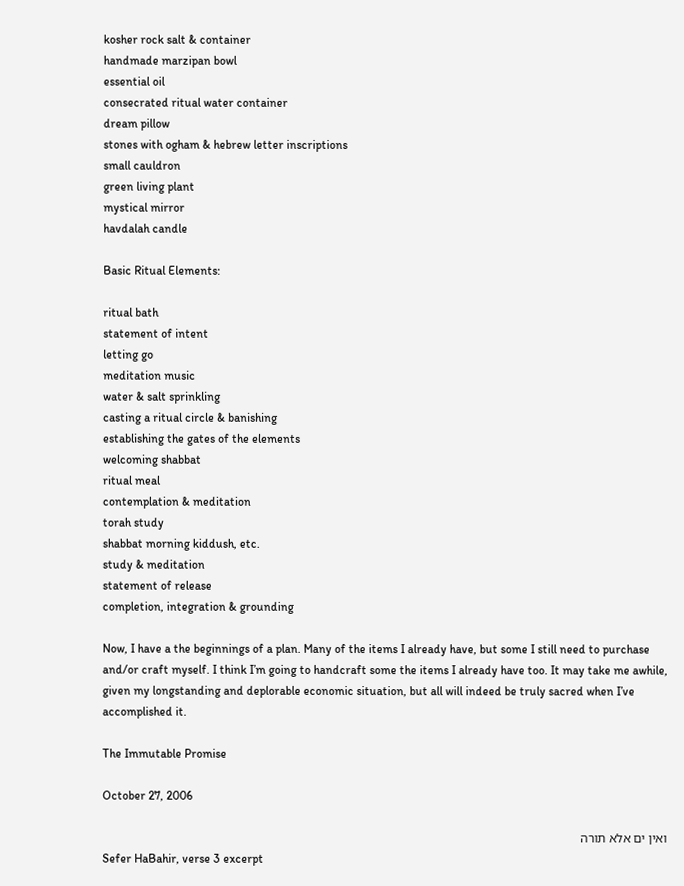kosher rock salt & container
handmade marzipan bowl
essential oil
consecrated ritual water container
dream pillow
stones with ogham & hebrew letter inscriptions
small cauldron
green living plant
mystical mirror
havdalah candle

Basic Ritual Elements:

ritual bath
statement of intent
letting go
meditation music
water & salt sprinkling
casting a ritual circle & banishing
establishing the gates of the elements
welcoming shabbat
ritual meal
contemplation & meditation
torah study
shabbat morning kiddush, etc.
study & meditation
statement of release
completion, integration & grounding

Now, I have a the beginnings of a plan. Many of the items I already have, but some I still need to purchase and/or craft myself. I think I’m going to handcraft some the items I already have too. It may take me awhile, given my longstanding and deplorable economic situation, but all will indeed be truly sacred when I’ve accomplished it.

The Immutable Promise

October 27, 2006

ואין ים אלא תורה
Sefer HaBahir, verse 3 excerpt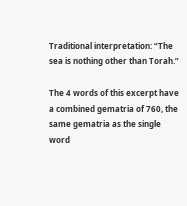Traditional interpretation: “The sea is nothing other than Torah.”

The 4 words of this excerpt have a combined gematria of 760, the same gematria as the single word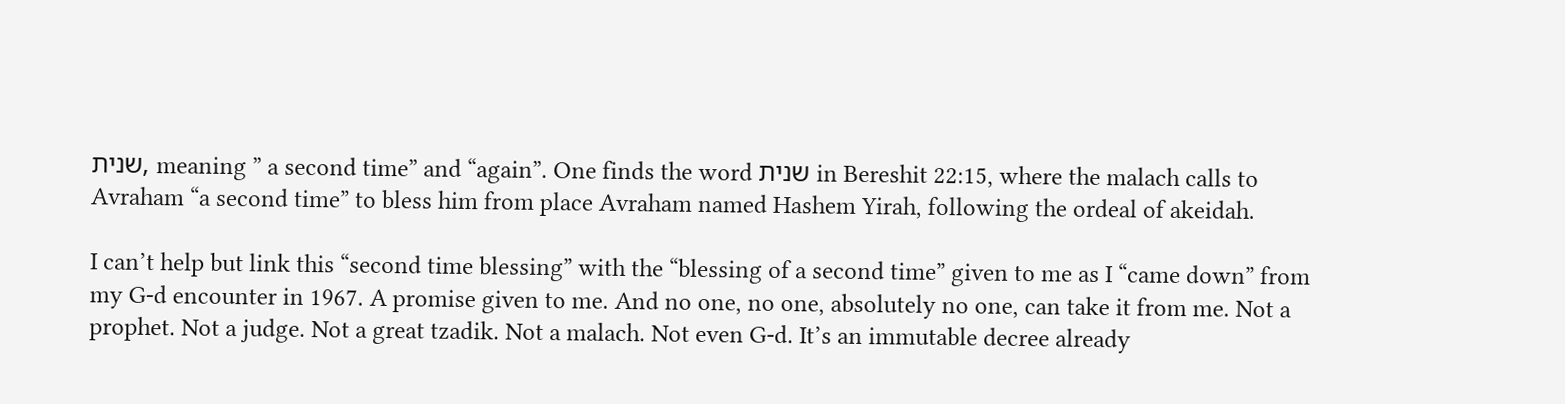שנית, meaning ” a second time” and “again”. One finds the word שנית in Bereshit 22:15, where the malach calls to Avraham “a second time” to bless him from place Avraham named Hashem Yirah, following the ordeal of akeidah.

I can’t help but link this “second time blessing” with the “blessing of a second time” given to me as I “came down” from my G-d encounter in 1967. A promise given to me. And no one, no one, absolutely no one, can take it from me. Not a prophet. Not a judge. Not a great tzadik. Not a malach. Not even G-d. It’s an immutable decree already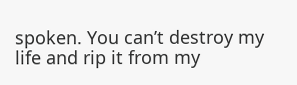spoken. You can’t destroy my life and rip it from my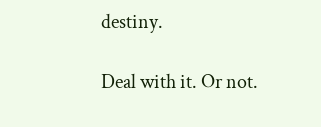destiny.

Deal with it. Or not.